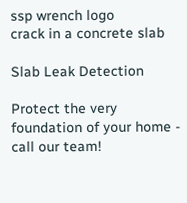ssp wrench logo
crack in a concrete slab

Slab Leak Detection

Protect the very foundation of your home - call our team!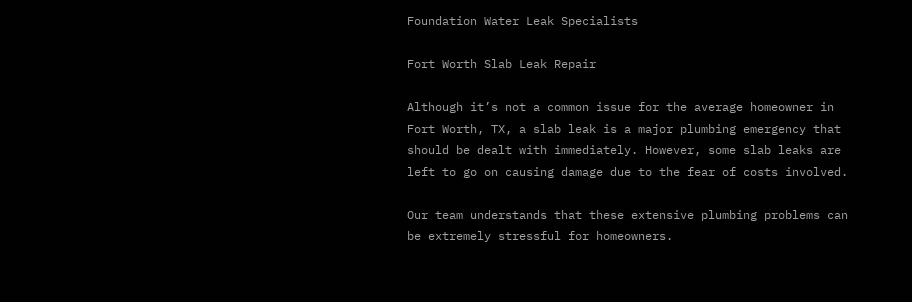Foundation Water Leak Specialists

Fort Worth Slab Leak Repair

Although it’s not a common issue for the average homeowner in Fort Worth, TX, a slab leak is a major plumbing emergency that should be dealt with immediately. However, some slab leaks are left to go on causing damage due to the fear of costs involved.

Our team understands that these extensive plumbing problems can be extremely stressful for homeowners.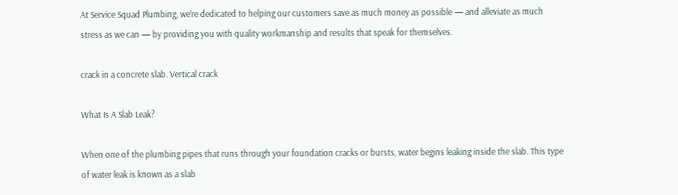At Service Squad Plumbing, we’re dedicated to helping our customers save as much money as possible — and alleviate as much stress as we can — by providing you with quality workmanship and results that speak for themselves.

crack in a concrete slab. Vertical crack

What Is A Slab Leak?

When one of the plumbing pipes that runs through your foundation cracks or bursts, water begins leaking inside the slab. This type of water leak is known as a slab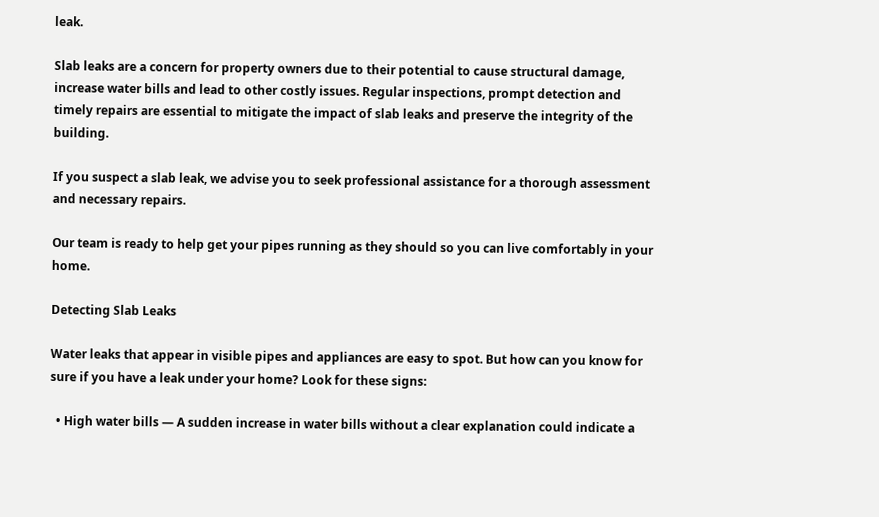leak.

Slab leaks are a concern for property owners due to their potential to cause structural damage, increase water bills and lead to other costly issues. Regular inspections, prompt detection and timely repairs are essential to mitigate the impact of slab leaks and preserve the integrity of the building.

If you suspect a slab leak, we advise you to seek professional assistance for a thorough assessment and necessary repairs.

Our team is ready to help get your pipes running as they should so you can live comfortably in your home.

Detecting Slab Leaks

Water leaks that appear in visible pipes and appliances are easy to spot. But how can you know for sure if you have a leak under your home? Look for these signs:

  • High water bills — A sudden increase in water bills without a clear explanation could indicate a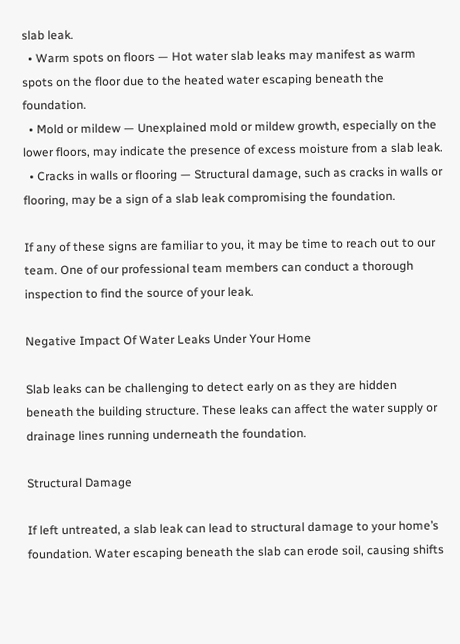slab leak.
  • Warm spots on floors — Hot water slab leaks may manifest as warm spots on the floor due to the heated water escaping beneath the foundation.
  • Mold or mildew — Unexplained mold or mildew growth, especially on the lower floors, may indicate the presence of excess moisture from a slab leak.
  • Cracks in walls or flooring — Structural damage, such as cracks in walls or flooring, may be a sign of a slab leak compromising the foundation.

If any of these signs are familiar to you, it may be time to reach out to our team. One of our professional team members can conduct a thorough inspection to find the source of your leak.

Negative Impact Of Water Leaks Under Your Home

Slab leaks can be challenging to detect early on as they are hidden beneath the building structure. These leaks can affect the water supply or drainage lines running underneath the foundation.

Structural Damage

If left untreated, a slab leak can lead to structural damage to your home’s foundation. Water escaping beneath the slab can erode soil, causing shifts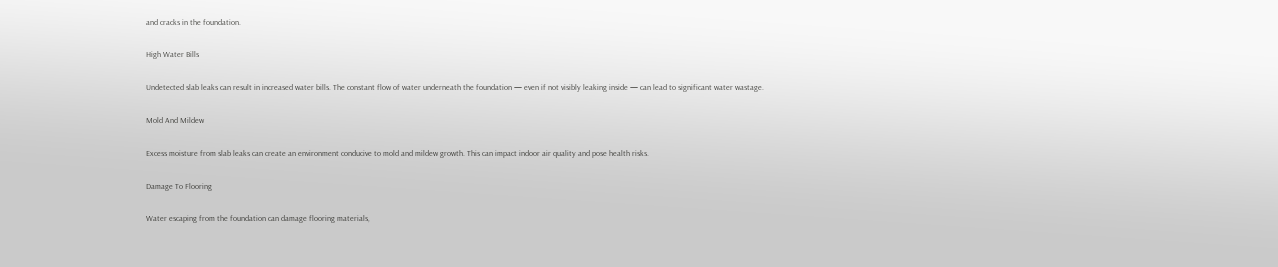and cracks in the foundation.

High Water Bills

Undetected slab leaks can result in increased water bills. The constant flow of water underneath the foundation — even if not visibly leaking inside — can lead to significant water wastage.

Mold And Mildew

Excess moisture from slab leaks can create an environment conducive to mold and mildew growth. This can impact indoor air quality and pose health risks.

Damage To Flooring

Water escaping from the foundation can damage flooring materials,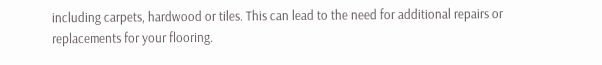including carpets, hardwood or tiles. This can lead to the need for additional repairs or replacements for your flooring.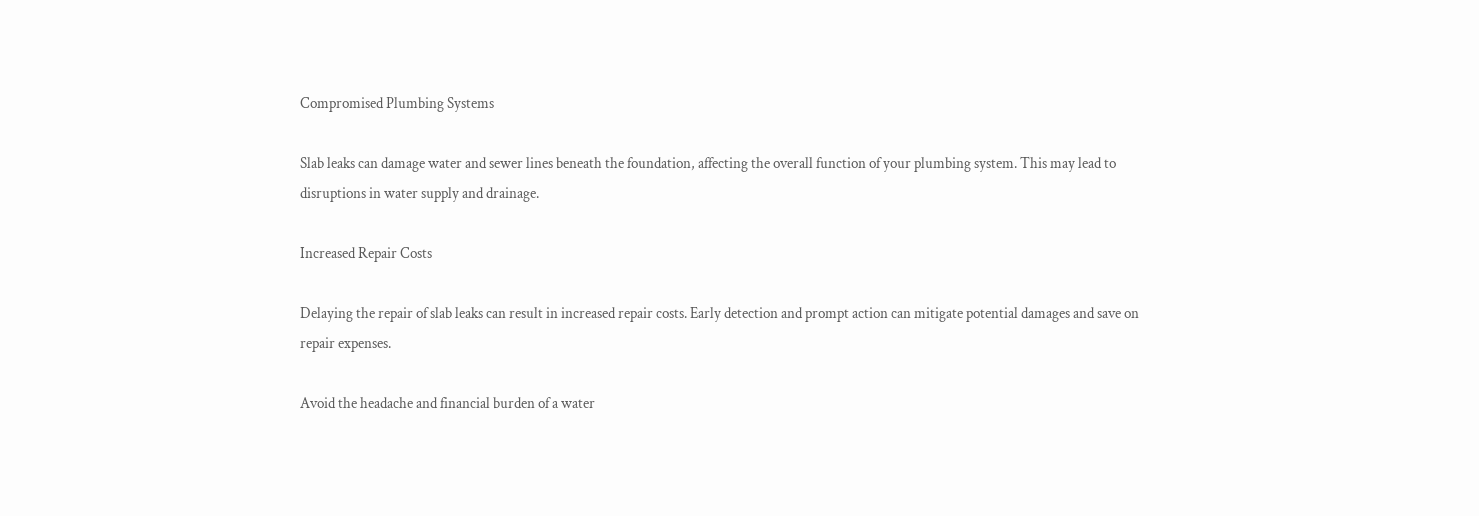Compromised Plumbing Systems

Slab leaks can damage water and sewer lines beneath the foundation, affecting the overall function of your plumbing system. This may lead to disruptions in water supply and drainage.

Increased Repair Costs

Delaying the repair of slab leaks can result in increased repair costs. Early detection and prompt action can mitigate potential damages and save on repair expenses.

Avoid the headache and financial burden of a water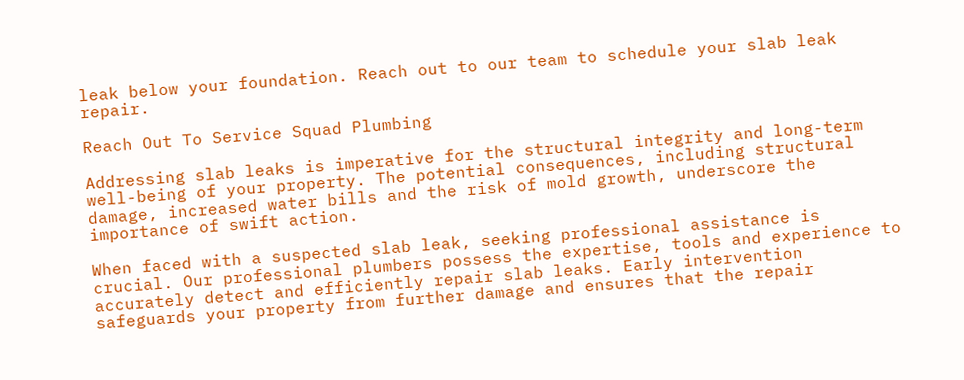leak below your foundation. Reach out to our team to schedule your slab leak repair.

Reach Out To Service Squad Plumbing

Addressing slab leaks is imperative for the structural integrity and long-term well-being of your property. The potential consequences, including structural damage, increased water bills and the risk of mold growth, underscore the importance of swift action.

When faced with a suspected slab leak, seeking professional assistance is crucial. Our professional plumbers possess the expertise, tools and experience to accurately detect and efficiently repair slab leaks. Early intervention safeguards your property from further damage and ensures that the repair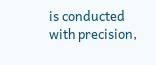is conducted with precision,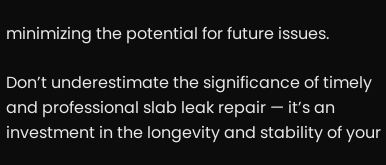minimizing the potential for future issues.

Don’t underestimate the significance of timely and professional slab leak repair — it’s an investment in the longevity and stability of your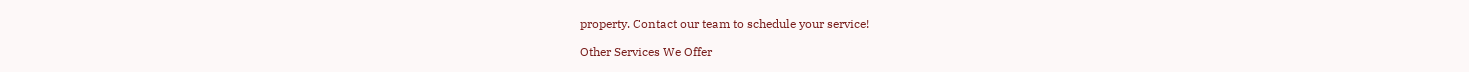property. Contact our team to schedule your service!

Other Services We Offer